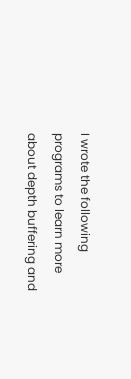I wrote the following programs to learn more about depth buffering and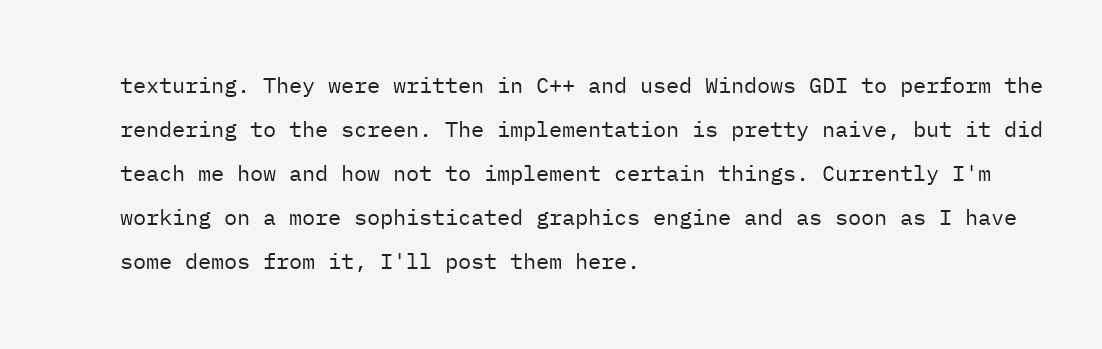texturing. They were written in C++ and used Windows GDI to perform the rendering to the screen. The implementation is pretty naive, but it did teach me how and how not to implement certain things. Currently I'm working on a more sophisticated graphics engine and as soon as I have some demos from it, I'll post them here.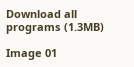Download all programs (1.3MB)

Image 01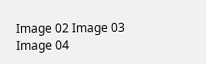Image 02 Image 03
Image 04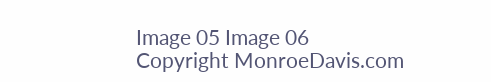Image 05 Image 06
Copyright MonroeDavis.com